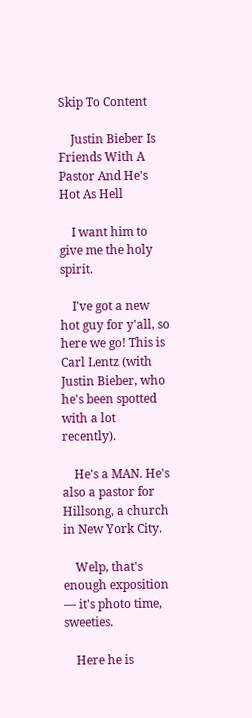Skip To Content

    Justin Bieber Is Friends With A Pastor And He's Hot As Hell

    I want him to give me the holy spirit.

    I've got a new hot guy for y'all, so here we go! This is Carl Lentz (with Justin Bieber, who he's been spotted with a lot recently).

    He's a MAN. He's also a pastor for Hillsong, a church in New York City.

    Welp, that's enough exposition — it's photo time, sweeties.

    Here he is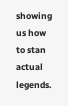showing us how to stan actual legends.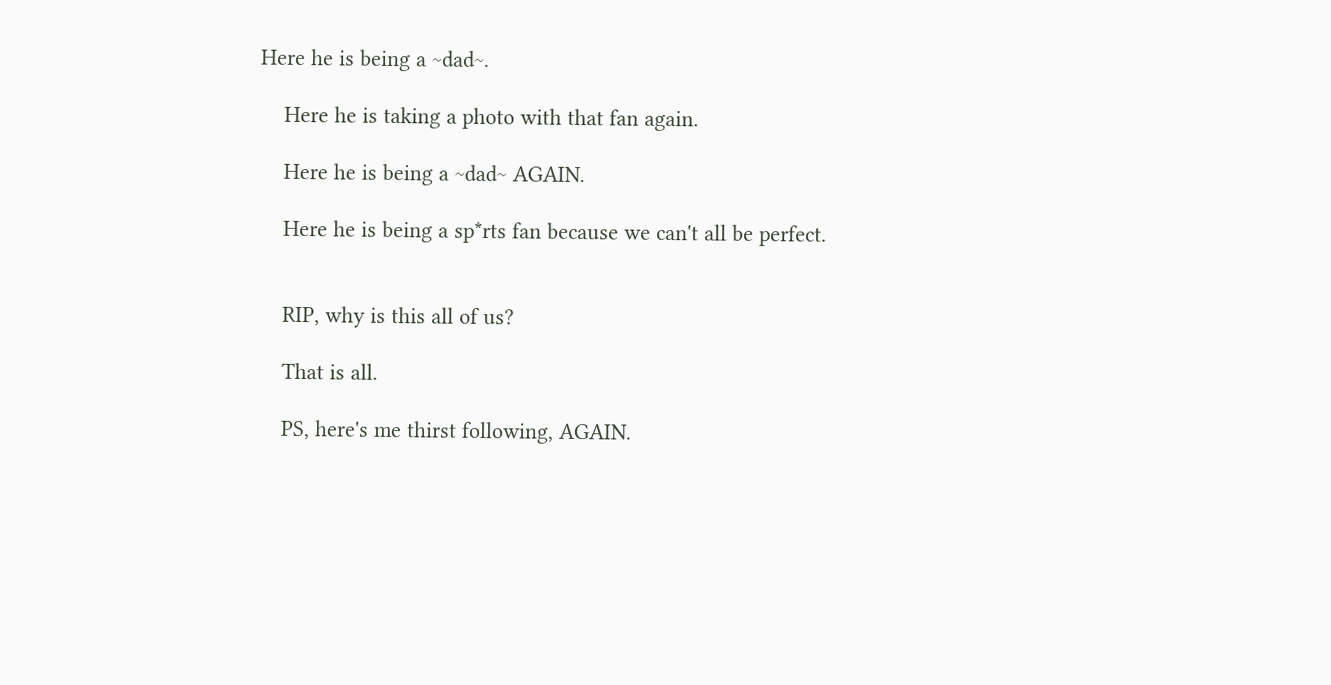Here he is being a ~dad~.

    Here he is taking a photo with that fan again.

    Here he is being a ~dad~ AGAIN.

    Here he is being a sp*rts fan because we can't all be perfect.


    RIP, why is this all of us?

    That is all.

    PS, here's me thirst following, AGAIN.